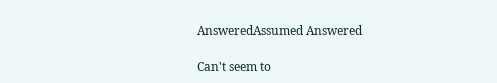AnsweredAssumed Answered

Can't seem to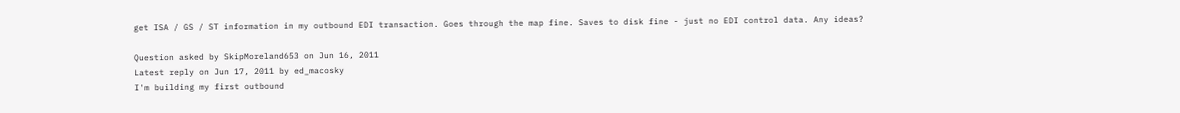get ISA / GS / ST information in my outbound EDI transaction. Goes through the map fine. Saves to disk fine - just no EDI control data. Any ideas?

Question asked by SkipMoreland653 on Jun 16, 2011
Latest reply on Jun 17, 2011 by ed_macosky
I'm building my first outbound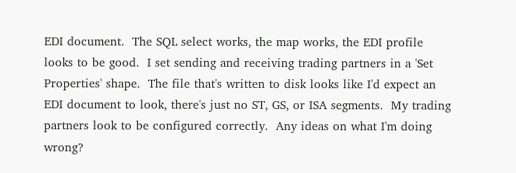EDI document.  The SQL select works, the map works, the EDI profile looks to be good.  I set sending and receiving trading partners in a 'Set Properties' shape.  The file that's written to disk looks like I'd expect an EDI document to look, there's just no ST, GS, or ISA segments.  My trading partners look to be configured correctly.  Any ideas on what I'm doing wrong?